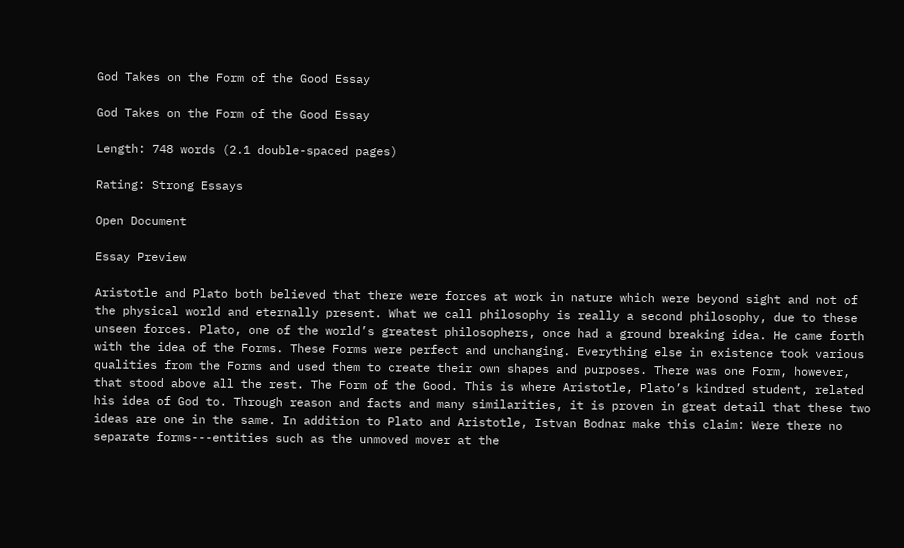God Takes on the Form of the Good Essay

God Takes on the Form of the Good Essay

Length: 748 words (2.1 double-spaced pages)

Rating: Strong Essays

Open Document

Essay Preview

Aristotle and Plato both believed that there were forces at work in nature which were beyond sight and not of the physical world and eternally present. What we call philosophy is really a second philosophy, due to these unseen forces. Plato, one of the world’s greatest philosophers, once had a ground breaking idea. He came forth with the idea of the Forms. These Forms were perfect and unchanging. Everything else in existence took various qualities from the Forms and used them to create their own shapes and purposes. There was one Form, however, that stood above all the rest. The Form of the Good. This is where Aristotle, Plato’s kindred student, related his idea of God to. Through reason and facts and many similarities, it is proven in great detail that these two ideas are one in the same. In addition to Plato and Aristotle, Istvan Bodnar make this claim: Were there no separate forms---entities such as the unmoved mover at the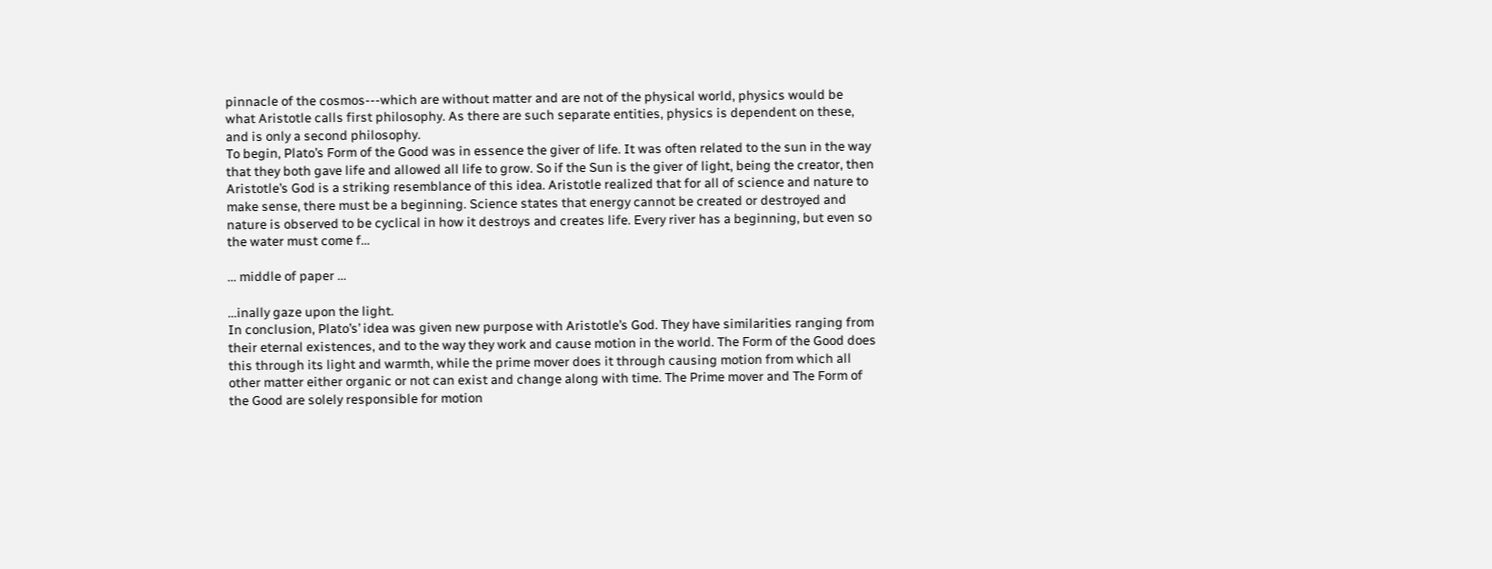pinnacle of the cosmos---which are without matter and are not of the physical world, physics would be what Aristotle calls first philosophy. As there are such separate entities, physics is dependent on these, and is only a second philosophy.
To begin, Plato’s Form of the Good was in essence the giver of life. It was often related to the sun in the way that they both gave life and allowed all life to grow. So if the Sun is the giver of light, being the creator, then Aristotle’s God is a striking resemblance of this idea. Aristotle realized that for all of science and nature to make sense, there must be a beginning. Science states that energy cannot be created or destroyed and nature is observed to be cyclical in how it destroys and creates life. Every river has a beginning, but even so the water must come f...

... middle of paper ...

...inally gaze upon the light.
In conclusion, Plato’s’ idea was given new purpose with Aristotle’s God. They have similarities ranging from their eternal existences, and to the way they work and cause motion in the world. The Form of the Good does this through its light and warmth, while the prime mover does it through causing motion from which all other matter either organic or not can exist and change along with time. The Prime mover and The Form of the Good are solely responsible for motion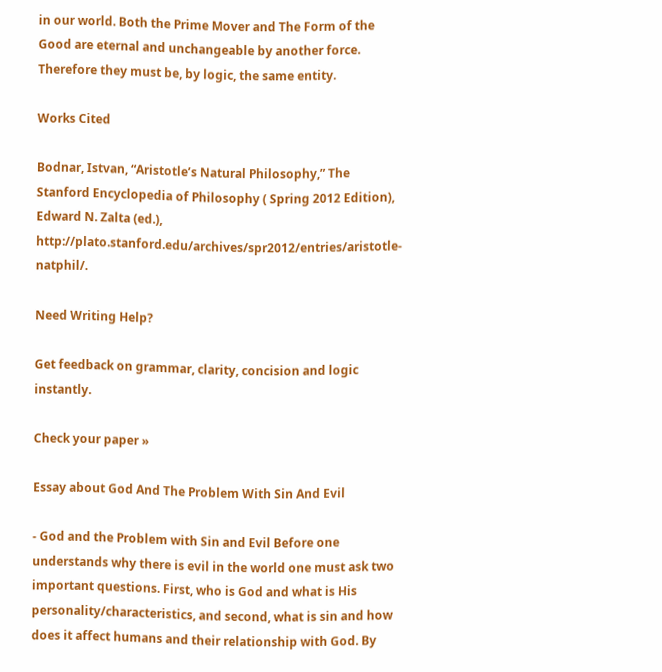in our world. Both the Prime Mover and The Form of the Good are eternal and unchangeable by another force. Therefore they must be, by logic, the same entity.

Works Cited

Bodnar, Istvan, “Aristotle’s Natural Philosophy,” The Stanford Encyclopedia of Philosophy ( Spring 2012 Edition), Edward N. Zalta (ed.), http://plato.stanford.edu/archives/spr2012/entries/aristotle-natphil/.

Need Writing Help?

Get feedback on grammar, clarity, concision and logic instantly.

Check your paper »

Essay about God And The Problem With Sin And Evil

- God and the Problem with Sin and Evil Before one understands why there is evil in the world one must ask two important questions. First, who is God and what is His personality/characteristics, and second, what is sin and how does it affect humans and their relationship with God. By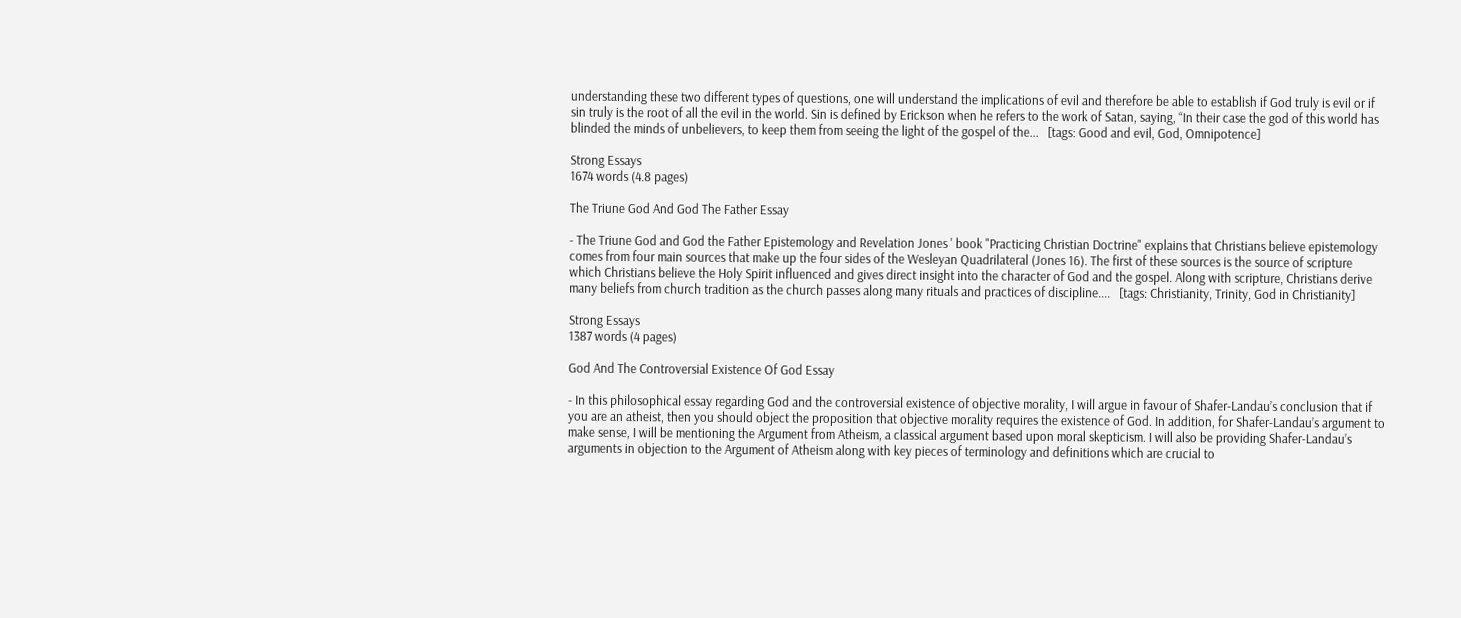understanding these two different types of questions, one will understand the implications of evil and therefore be able to establish if God truly is evil or if sin truly is the root of all the evil in the world. Sin is defined by Erickson when he refers to the work of Satan, saying, “In their case the god of this world has blinded the minds of unbelievers, to keep them from seeing the light of the gospel of the...   [tags: Good and evil, God, Omnipotence]

Strong Essays
1674 words (4.8 pages)

The Triune God And God The Father Essay

- The Triune God and God the Father Epistemology and Revelation Jones ' book "Practicing Christian Doctrine" explains that Christians believe epistemology comes from four main sources that make up the four sides of the Wesleyan Quadrilateral (Jones 16). The first of these sources is the source of scripture which Christians believe the Holy Spirit influenced and gives direct insight into the character of God and the gospel. Along with scripture, Christians derive many beliefs from church tradition as the church passes along many rituals and practices of discipline....   [tags: Christianity, Trinity, God in Christianity]

Strong Essays
1387 words (4 pages)

God And The Controversial Existence Of God Essay

- In this philosophical essay regarding God and the controversial existence of objective morality, I will argue in favour of Shafer-Landau’s conclusion that if you are an atheist, then you should object the proposition that objective morality requires the existence of God. In addition, for Shafer-Landau’s argument to make sense, I will be mentioning the Argument from Atheism, a classical argument based upon moral skepticism. I will also be providing Shafer-Landau’s arguments in objection to the Argument of Atheism along with key pieces of terminology and definitions which are crucial to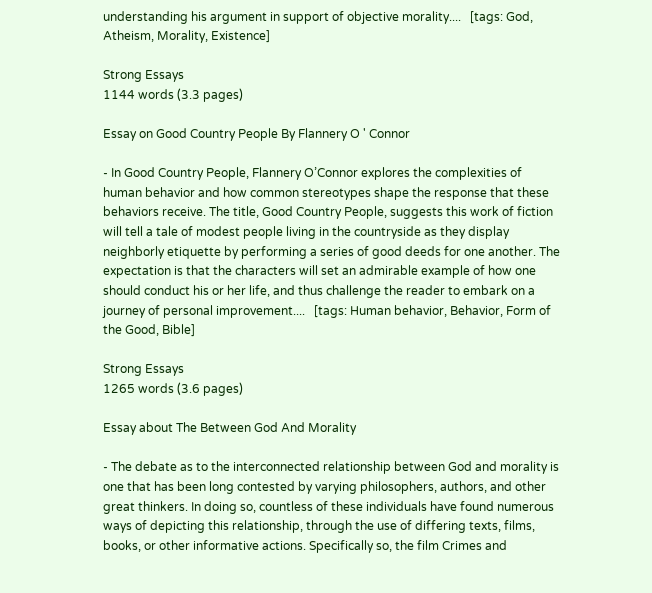understanding his argument in support of objective morality....   [tags: God, Atheism, Morality, Existence]

Strong Essays
1144 words (3.3 pages)

Essay on Good Country People By Flannery O ' Connor

- In Good Country People, Flannery O’Connor explores the complexities of human behavior and how common stereotypes shape the response that these behaviors receive. The title, Good Country People, suggests this work of fiction will tell a tale of modest people living in the countryside as they display neighborly etiquette by performing a series of good deeds for one another. The expectation is that the characters will set an admirable example of how one should conduct his or her life, and thus challenge the reader to embark on a journey of personal improvement....   [tags: Human behavior, Behavior, Form of the Good, Bible]

Strong Essays
1265 words (3.6 pages)

Essay about The Between God And Morality

- The debate as to the interconnected relationship between God and morality is one that has been long contested by varying philosophers, authors, and other great thinkers. In doing so, countless of these individuals have found numerous ways of depicting this relationship, through the use of differing texts, films, books, or other informative actions. Specifically so, the film Crimes and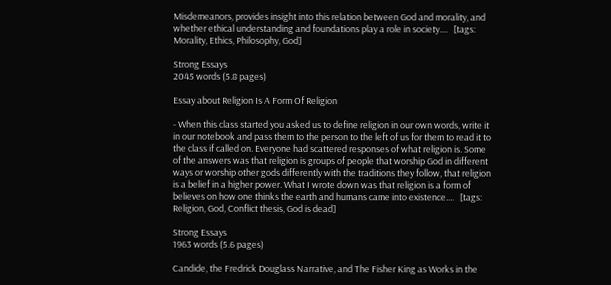Misdemeanors, provides insight into this relation between God and morality, and whether ethical understanding and foundations play a role in society....   [tags: Morality, Ethics, Philosophy, God]

Strong Essays
2045 words (5.8 pages)

Essay about Religion Is A Form Of Religion

- When this class started you asked us to define religion in our own words, write it in our notebook and pass them to the person to the left of us for them to read it to the class if called on. Everyone had scattered responses of what religion is. Some of the answers was that religion is groups of people that worship God in different ways or worship other gods differently with the traditions they follow, that religion is a belief in a higher power. What I wrote down was that religion is a form of believes on how one thinks the earth and humans came into existence....   [tags: Religion, God, Conflict thesis, God is dead]

Strong Essays
1963 words (5.6 pages)

Candide, the Fredrick Douglass Narrative, and The Fisher King as Works in the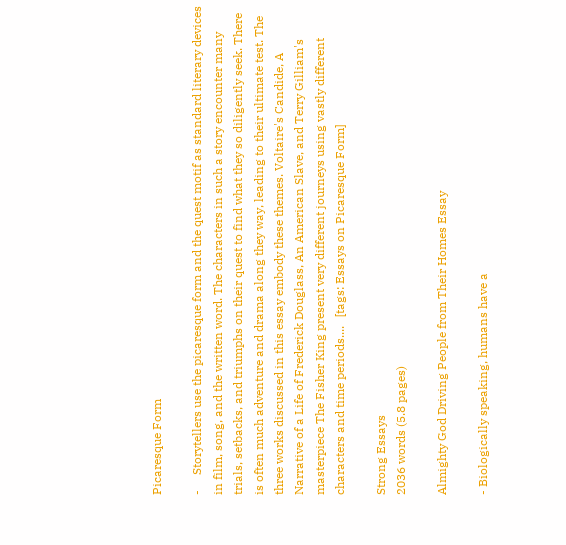Picaresque Form

-     Storytellers use the picaresque form and the quest motif as standard literary devices in film, song, and the written word. The characters in such a story encounter many trials, setbacks, and triumphs on their quest to find what they so diligently seek. There is often much adventure and drama along they way, leading to their ultimate test. The three works discussed in this essay embody these themes. Voltaire's Candide, A Narrative of a Life of Frederick Douglass, An American Slave, and Terry Gilliam's masterpiece The Fisher King present very different journeys using vastly different characters and time periods....   [tags: Essays on Picaresque Form]

Strong Essays
2036 words (5.8 pages)

Almighty God Driving People from Their Homes Essay

- Biologically speaking, humans have a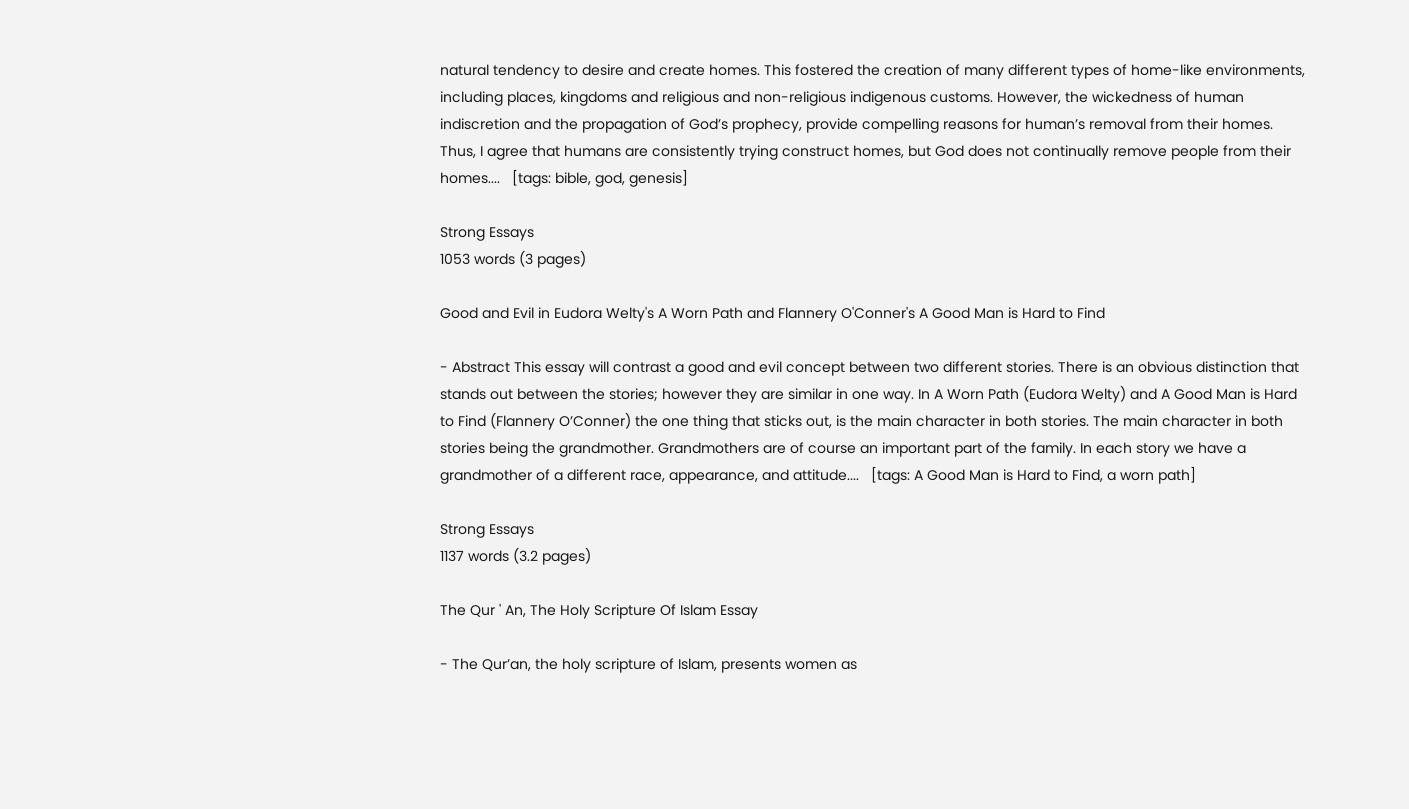natural tendency to desire and create homes. This fostered the creation of many different types of home-like environments, including places, kingdoms and religious and non-religious indigenous customs. However, the wickedness of human indiscretion and the propagation of God’s prophecy, provide compelling reasons for human’s removal from their homes. Thus, I agree that humans are consistently trying construct homes, but God does not continually remove people from their homes....   [tags: bible, god, genesis]

Strong Essays
1053 words (3 pages)

Good and Evil in Eudora Welty's A Worn Path and Flannery O'Conner's A Good Man is Hard to Find

- Abstract This essay will contrast a good and evil concept between two different stories. There is an obvious distinction that stands out between the stories; however they are similar in one way. In A Worn Path (Eudora Welty) and A Good Man is Hard to Find (Flannery O’Conner) the one thing that sticks out, is the main character in both stories. The main character in both stories being the grandmother. Grandmothers are of course an important part of the family. In each story we have a grandmother of a different race, appearance, and attitude....   [tags: A Good Man is Hard to Find, a worn path]

Strong Essays
1137 words (3.2 pages)

The Qur ' An, The Holy Scripture Of Islam Essay

- The Qur’an, the holy scripture of Islam, presents women as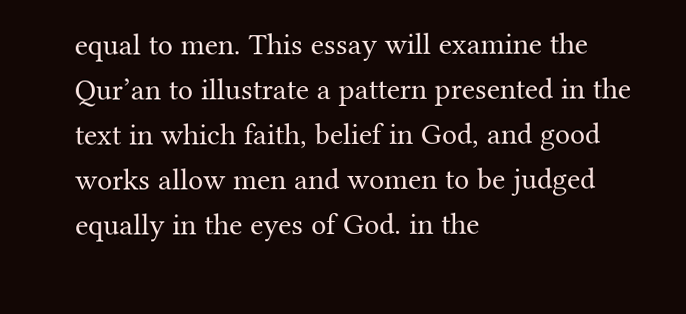equal to men. This essay will examine the Qur’an to illustrate a pattern presented in the text in which faith, belief in God, and good works allow men and women to be judged equally in the eyes of God. in the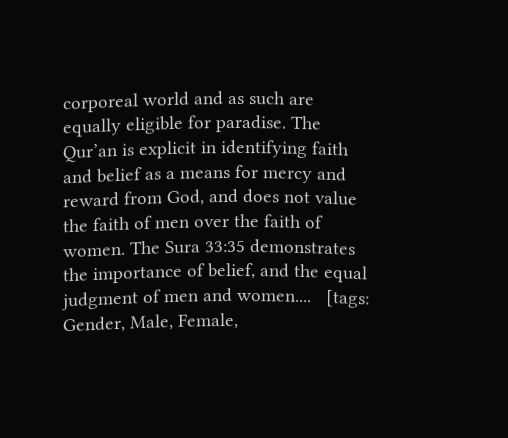corporeal world and as such are equally eligible for paradise. The Qur’an is explicit in identifying faith and belief as a means for mercy and reward from God, and does not value the faith of men over the faith of women. The Sura 33:35 demonstrates the importance of belief, and the equal judgment of men and women....   [tags: Gender, Male, Female,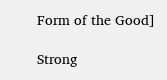Form of the Good]

Strong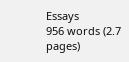Essays
956 words (2.7 pages)